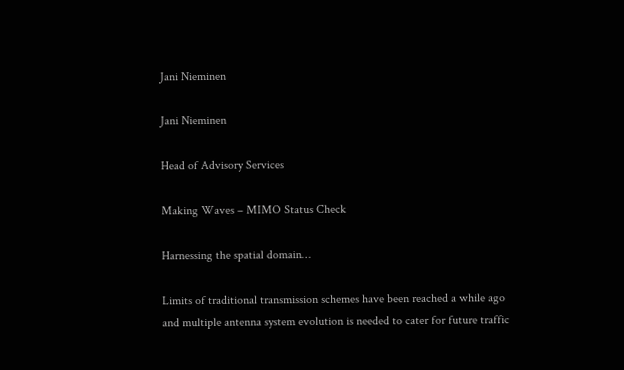Jani Nieminen

Jani Nieminen

Head of Advisory Services

Making Waves – MIMO Status Check

Harnessing the spatial domain…

Limits of traditional transmission schemes have been reached a while ago and multiple antenna system evolution is needed to cater for future traffic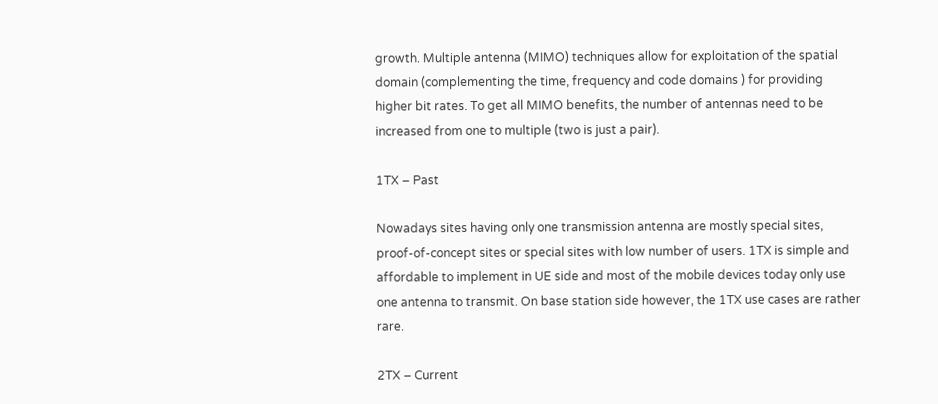growth. Multiple antenna (MIMO) techniques allow for exploitation of the spatial domain (complementing the time, frequency and code domains ) for providing higher bit rates. To get all MIMO benefits, the number of antennas need to be increased from one to multiple (two is just a pair).

1TX – Past

Nowadays sites having only one transmission antenna are mostly special sites, proof-of-concept sites or special sites with low number of users. 1TX is simple and affordable to implement in UE side and most of the mobile devices today only use one antenna to transmit. On base station side however, the 1TX use cases are rather rare.

2TX – Current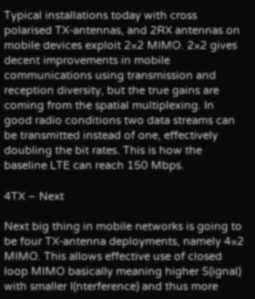Typical installations today with cross polarised TX-antennas, and 2RX antennas on mobile devices exploit 2×2 MIMO. 2×2 gives decent improvements in mobile communications using transmission and reception diversity, but the true gains are coming from the spatial multiplexing. In good radio conditions two data streams can be transmitted instead of one, effectively doubling the bit rates. This is how the baseline LTE can reach 150 Mbps.

4TX – Next

Next big thing in mobile networks is going to be four TX-antenna deployments, namely 4×2 MIMO. This allows effective use of closed loop MIMO basically meaning higher S(ignal) with smaller I(nterference) and thus more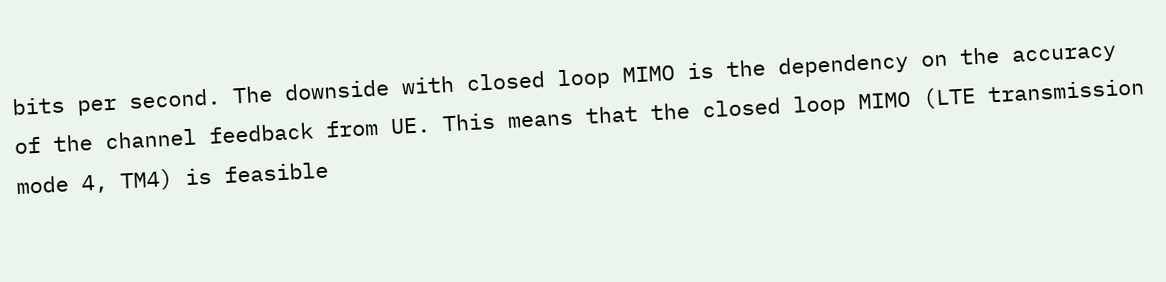bits per second. The downside with closed loop MIMO is the dependency on the accuracy of the channel feedback from UE. This means that the closed loop MIMO (LTE transmission mode 4, TM4) is feasible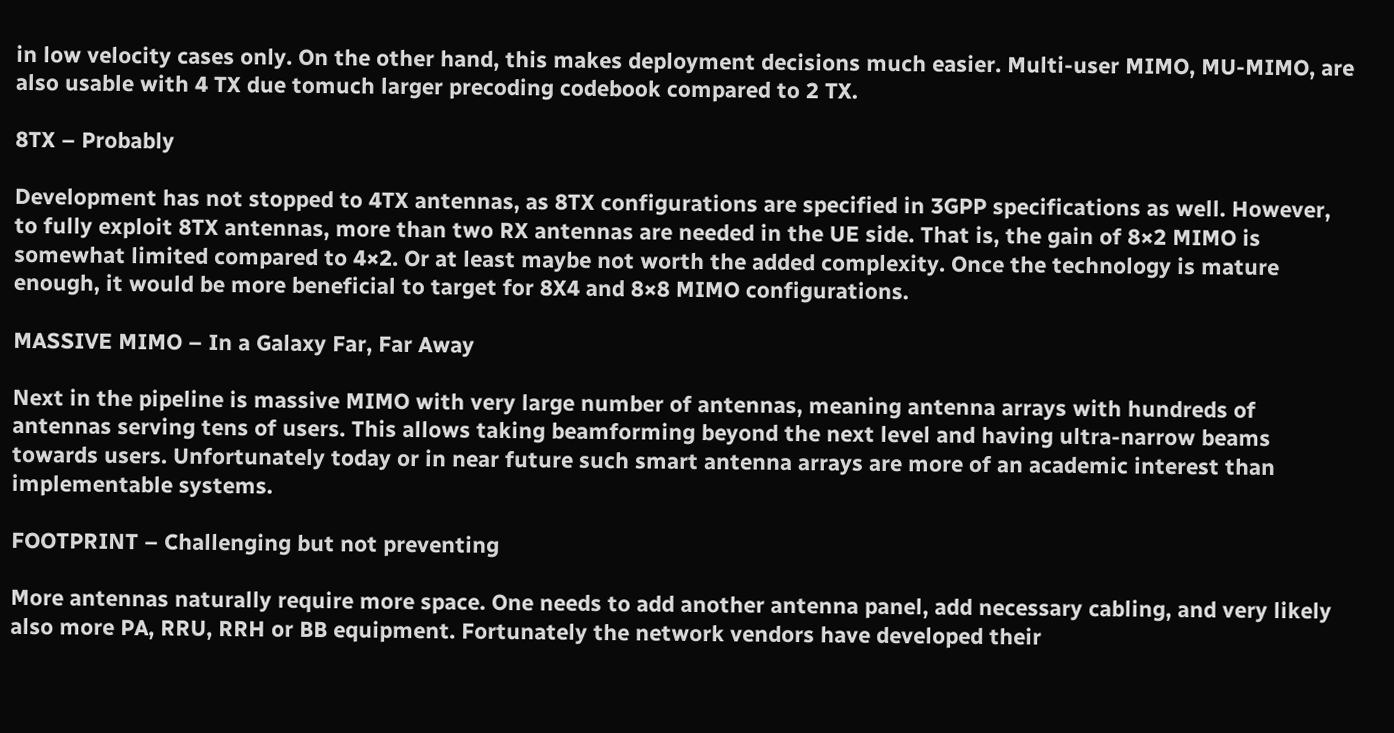in low velocity cases only. On the other hand, this makes deployment decisions much easier. Multi-user MIMO, MU-MIMO, are also usable with 4 TX due tomuch larger precoding codebook compared to 2 TX.

8TX – Probably

Development has not stopped to 4TX antennas, as 8TX configurations are specified in 3GPP specifications as well. However, to fully exploit 8TX antennas, more than two RX antennas are needed in the UE side. That is, the gain of 8×2 MIMO is somewhat limited compared to 4×2. Or at least maybe not worth the added complexity. Once the technology is mature enough, it would be more beneficial to target for 8X4 and 8×8 MIMO configurations.

MASSIVE MIMO – In a Galaxy Far, Far Away

Next in the pipeline is massive MIMO with very large number of antennas, meaning antenna arrays with hundreds of antennas serving tens of users. This allows taking beamforming beyond the next level and having ultra-narrow beams towards users. Unfortunately today or in near future such smart antenna arrays are more of an academic interest than implementable systems.

FOOTPRINT – Challenging but not preventing

More antennas naturally require more space. One needs to add another antenna panel, add necessary cabling, and very likely also more PA, RRU, RRH or BB equipment. Fortunately the network vendors have developed their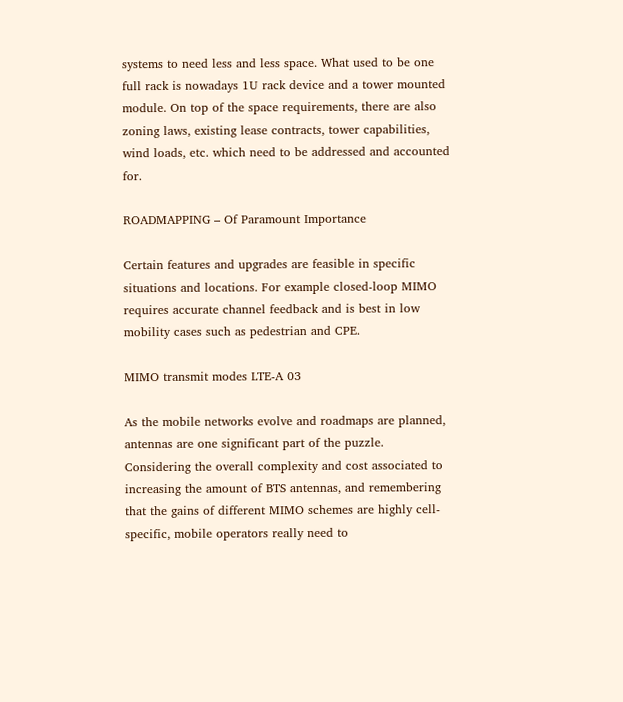systems to need less and less space. What used to be one full rack is nowadays 1U rack device and a tower mounted module. On top of the space requirements, there are also zoning laws, existing lease contracts, tower capabilities, wind loads, etc. which need to be addressed and accounted for.

ROADMAPPING – Of Paramount Importance

Certain features and upgrades are feasible in specific situations and locations. For example closed-loop MIMO requires accurate channel feedback and is best in low mobility cases such as pedestrian and CPE.

MIMO transmit modes LTE-A 03

As the mobile networks evolve and roadmaps are planned, antennas are one significant part of the puzzle. Considering the overall complexity and cost associated to increasing the amount of BTS antennas, and remembering that the gains of different MIMO schemes are highly cell-specific, mobile operators really need to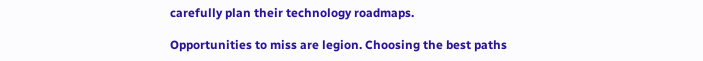carefully plan their technology roadmaps.

Opportunities to miss are legion. Choosing the best paths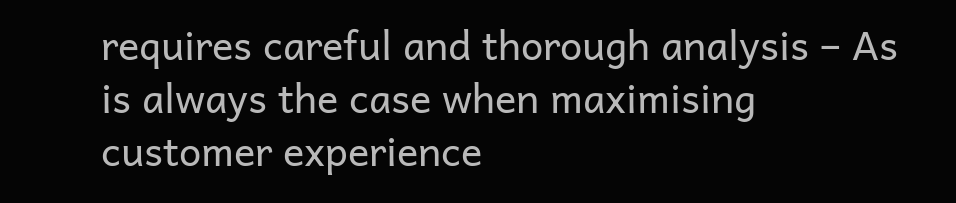requires careful and thorough analysis – As is always the case when maximising customer experience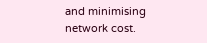and minimising network cost.